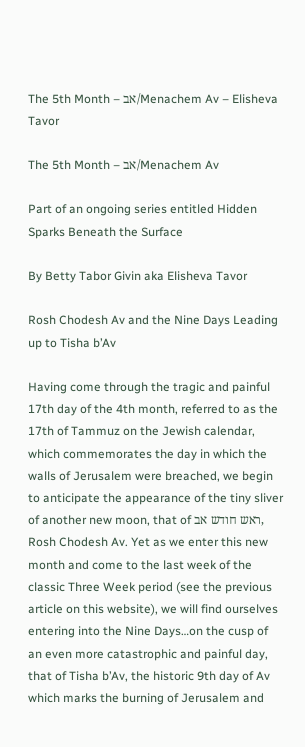The 5th Month – אב/Menachem Av – Elisheva Tavor

The 5th Month – אב/Menachem Av

Part of an ongoing series entitled Hidden Sparks Beneath the Surface

By Betty Tabor Givin aka Elisheva Tavor

Rosh Chodesh Av and the Nine Days Leading up to Tisha b’Av

Having come through the tragic and painful 17th day of the 4th month, referred to as the 17th of Tammuz on the Jewish calendar, which commemorates the day in which the walls of Jerusalem were breached, we begin to anticipate the appearance of the tiny sliver of another new moon, that of ראש חודש אב, Rosh Chodesh Av. Yet as we enter this new month and come to the last week of the classic Three Week period (see the previous article on this website), we will find ourselves entering into the Nine Days…on the cusp of an even more catastrophic and painful day, that of Tisha b’Av, the historic 9th day of Av which marks the burning of Jerusalem and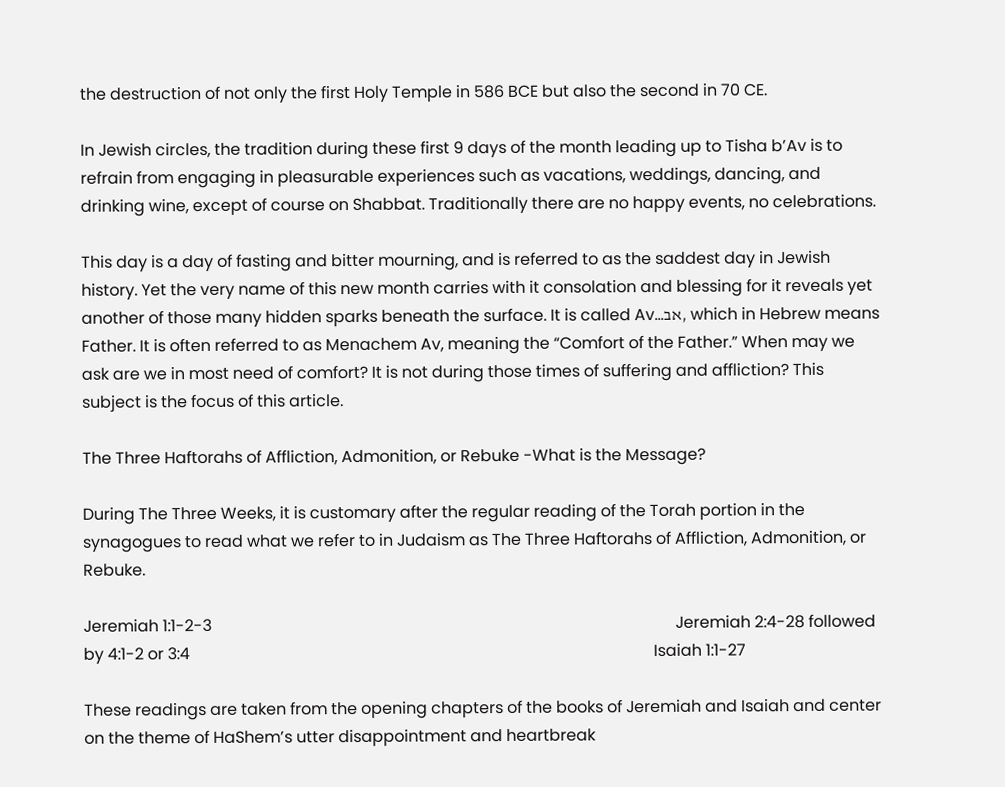the destruction of not only the first Holy Temple in 586 BCE but also the second in 70 CE.

In Jewish circles, the tradition during these first 9 days of the month leading up to Tisha b’Av is to refrain from engaging in pleasurable experiences such as vacations, weddings, dancing, and drinking wine, except of course on Shabbat. Traditionally there are no happy events, no celebrations.

This day is a day of fasting and bitter mourning, and is referred to as the saddest day in Jewish history. Yet the very name of this new month carries with it consolation and blessing for it reveals yet another of those many hidden sparks beneath the surface. It is called Av…אב, which in Hebrew means Father. It is often referred to as Menachem Av, meaning the “Comfort of the Father.” When may we ask are we in most need of comfort? It is not during those times of suffering and affliction? This subject is the focus of this article.

The Three Haftorahs of Affliction, Admonition, or Rebuke -What is the Message?

During The Three Weeks, it is customary after the regular reading of the Torah portion in the synagogues to read what we refer to in Judaism as The Three Haftorahs of Affliction, Admonition, or Rebuke.

Jeremiah 1:1-2-3                                                                                                                    Jeremiah 2:4-28 followed by 4:1-2 or 3:4                                                                                                                    Isaiah 1:1-27

These readings are taken from the opening chapters of the books of Jeremiah and Isaiah and center on the theme of HaShem’s utter disappointment and heartbreak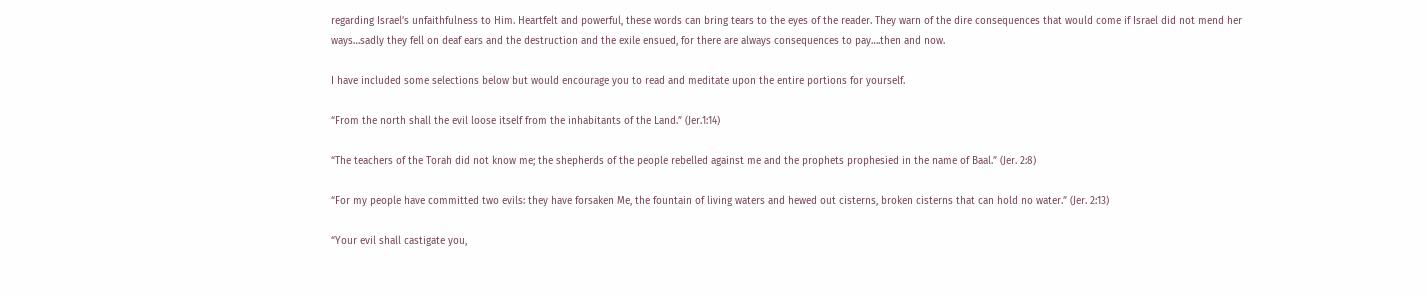regarding Israel’s unfaithfulness to Him. Heartfelt and powerful, these words can bring tears to the eyes of the reader. They warn of the dire consequences that would come if Israel did not mend her ways…sadly they fell on deaf ears and the destruction and the exile ensued, for there are always consequences to pay….then and now.

I have included some selections below but would encourage you to read and meditate upon the entire portions for yourself.

“From the north shall the evil loose itself from the inhabitants of the Land.” (Jer.1:14)

“The teachers of the Torah did not know me; the shepherds of the people rebelled against me and the prophets prophesied in the name of Baal.” (Jer. 2:8)

“For my people have committed two evils: they have forsaken Me, the fountain of living waters and hewed out cisterns, broken cisterns that can hold no water.” (Jer. 2:13)

“Your evil shall castigate you,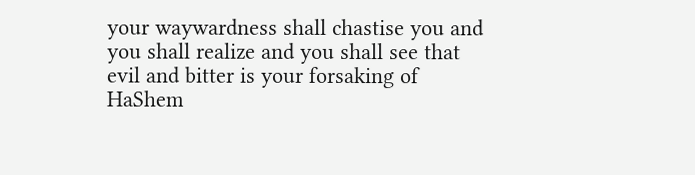your waywardness shall chastise you and you shall realize and you shall see that evil and bitter is your forsaking of HaShem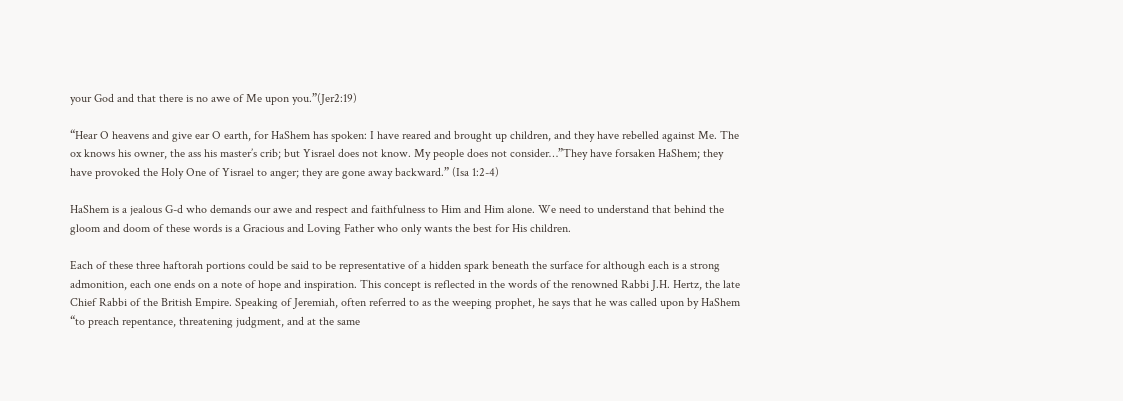your God and that there is no awe of Me upon you.”(Jer2:19)

“Hear O heavens and give ear O earth, for HaShem has spoken: I have reared and brought up children, and they have rebelled against Me. The ox knows his owner, the ass his master’s crib; but Yisrael does not know. My people does not consider…”They have forsaken HaShem; they have provoked the Holy One of Yisrael to anger; they are gone away backward.” (Isa 1:2-4)

HaShem is a jealous G-d who demands our awe and respect and faithfulness to Him and Him alone. We need to understand that behind the gloom and doom of these words is a Gracious and Loving Father who only wants the best for His children.

Each of these three haftorah portions could be said to be representative of a hidden spark beneath the surface for although each is a strong admonition, each one ends on a note of hope and inspiration. This concept is reflected in the words of the renowned Rabbi J.H. Hertz, the late Chief Rabbi of the British Empire. Speaking of Jeremiah, often referred to as the weeping prophet, he says that he was called upon by HaShem “to preach repentance, threatening judgment, and at the same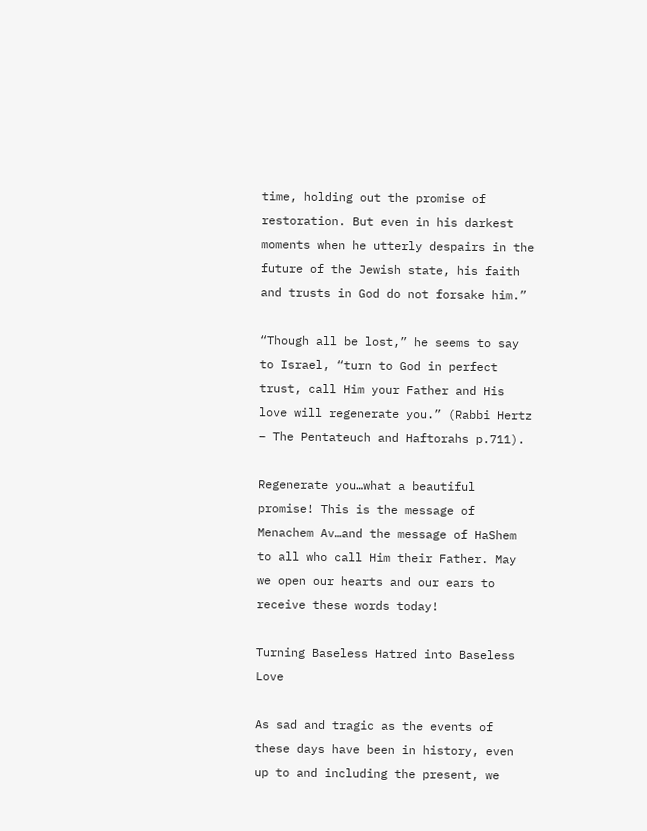time, holding out the promise of restoration. But even in his darkest moments when he utterly despairs in the future of the Jewish state, his faith and trusts in God do not forsake him.”

“Though all be lost,” he seems to say to Israel, “turn to God in perfect trust, call Him your Father and His love will regenerate you.” (Rabbi Hertz – The Pentateuch and Haftorahs p.711).

Regenerate you…what a beautiful promise! This is the message of Menachem Av…and the message of HaShem to all who call Him their Father. May we open our hearts and our ears to receive these words today!

Turning Baseless Hatred into Baseless Love

As sad and tragic as the events of these days have been in history, even up to and including the present, we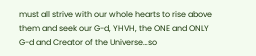must all strive with our whole hearts to rise above them and seek our G-d, YHVH, the ONE and ONLY G-d and Creator of the Universe…so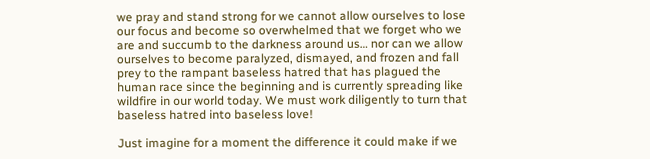we pray and stand strong for we cannot allow ourselves to lose our focus and become so overwhelmed that we forget who we are and succumb to the darkness around us… nor can we allow ourselves to become paralyzed, dismayed, and frozen and fall prey to the rampant baseless hatred that has plagued the human race since the beginning and is currently spreading like wildfire in our world today. We must work diligently to turn that baseless hatred into baseless love!

Just imagine for a moment the difference it could make if we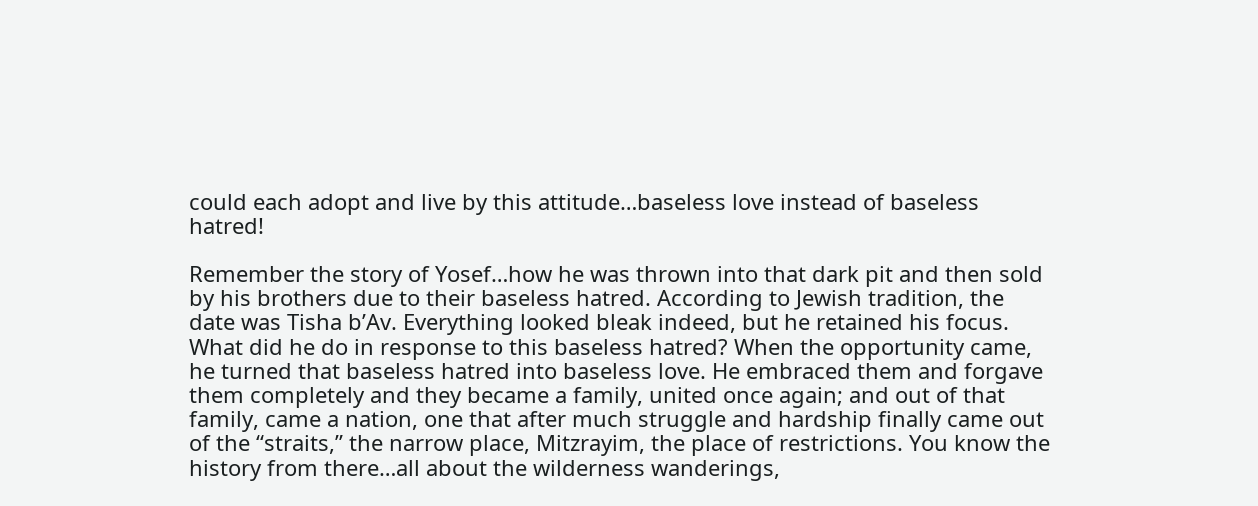could each adopt and live by this attitude…baseless love instead of baseless hatred!

Remember the story of Yosef…how he was thrown into that dark pit and then sold by his brothers due to their baseless hatred. According to Jewish tradition, the date was Tisha b’Av. Everything looked bleak indeed, but he retained his focus. What did he do in response to this baseless hatred? When the opportunity came, he turned that baseless hatred into baseless love. He embraced them and forgave them completely and they became a family, united once again; and out of that family, came a nation, one that after much struggle and hardship finally came out of the “straits,” the narrow place, Mitzrayim, the place of restrictions. You know the history from there…all about the wilderness wanderings,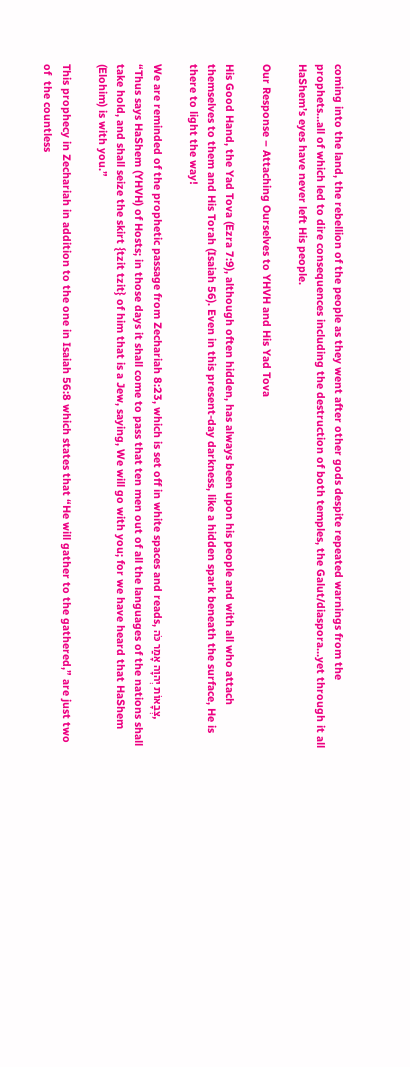coming into the land, the rebellion of the people as they went after other gods despite repeated warnings from the prophets…all of which led to dire consequences including the destruction of both temples, the Galut/diaspora…yet through it all HaShem’s eyes have never left His people.

Our Response – Attaching Ourselves to YHVH and His Yad Tova

His Good Hand, the Yad Tova (Ezra 7:9), although often hidden, has always been upon his people and with all who attach themselves to them and His Torah (Isaiah 56). Even in this present-day darkness, like a hidden spark beneath the surface, He is there to light the way!

We are reminded of the prophetic passage from Zechariah 8:23, which is set off in white spaces and reads, צְבָאוֹת יְהוָה אָמַר כֹּה, “Thus says HaShem (YHVH) of Hosts; in those days it shall come to pass that ten men out of all the languages of the nations shall take hold, and shall seize the skirt {tzit tzit} of him that is a Jew, saying, We will go with you; for we have heard that HaShem (Elohim) is with you.”

This prophecy in Zechariah in addition to the one in Isaiah 56:8 which states that “He will gather to the gathered,” are just two of  the countless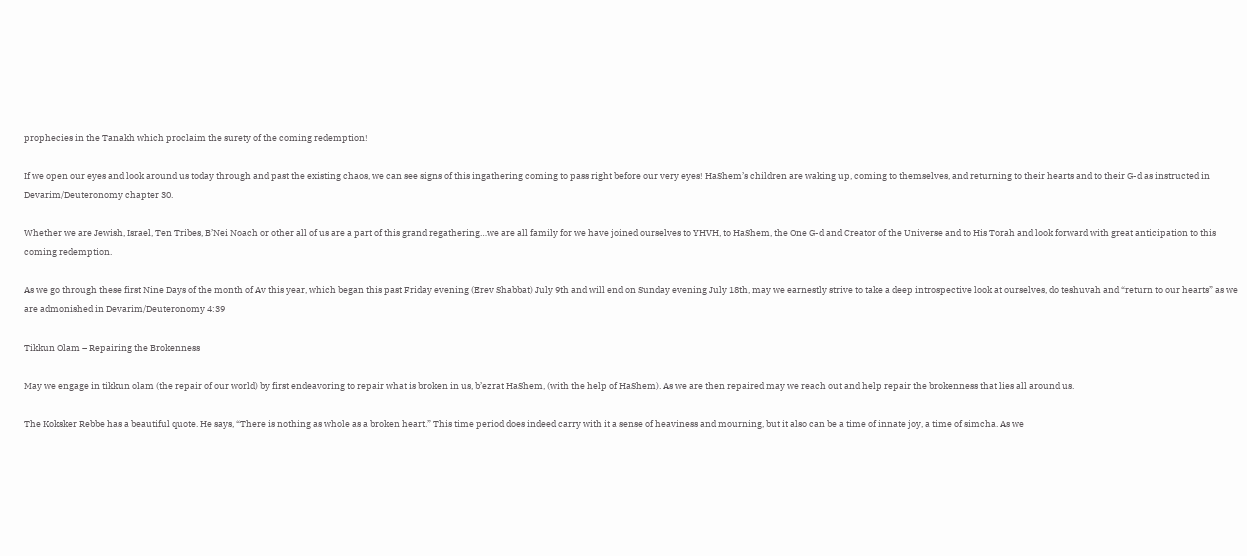prophecies in the Tanakh which proclaim the surety of the coming redemption!

If we open our eyes and look around us today through and past the existing chaos, we can see signs of this ingathering coming to pass right before our very eyes! HaShem’s children are waking up, coming to themselves, and returning to their hearts and to their G-d as instructed in Devarim/Deuteronomy chapter 30.

Whether we are Jewish, Israel, Ten Tribes, B’Nei Noach or other all of us are a part of this grand regathering…we are all family for we have joined ourselves to YHVH, to HaShem, the One G-d and Creator of the Universe and to His Torah and look forward with great anticipation to this coming redemption.

As we go through these first Nine Days of the month of Av this year, which began this past Friday evening (Erev Shabbat) July 9th and will end on Sunday evening July 18th, may we earnestly strive to take a deep introspective look at ourselves, do teshuvah and “return to our hearts” as we are admonished in Devarim/Deuteronomy 4:39

Tikkun Olam – Repairing the Brokenness

May we engage in tikkun olam (the repair of our world) by first endeavoring to repair what is broken in us, b’ezrat HaShem, (with the help of HaShem). As we are then repaired may we reach out and help repair the brokenness that lies all around us.

The Koksker Rebbe has a beautiful quote. He says, “There is nothing as whole as a broken heart.” This time period does indeed carry with it a sense of heaviness and mourning, but it also can be a time of innate joy, a time of simcha. As we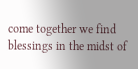come together we find blessings in the midst of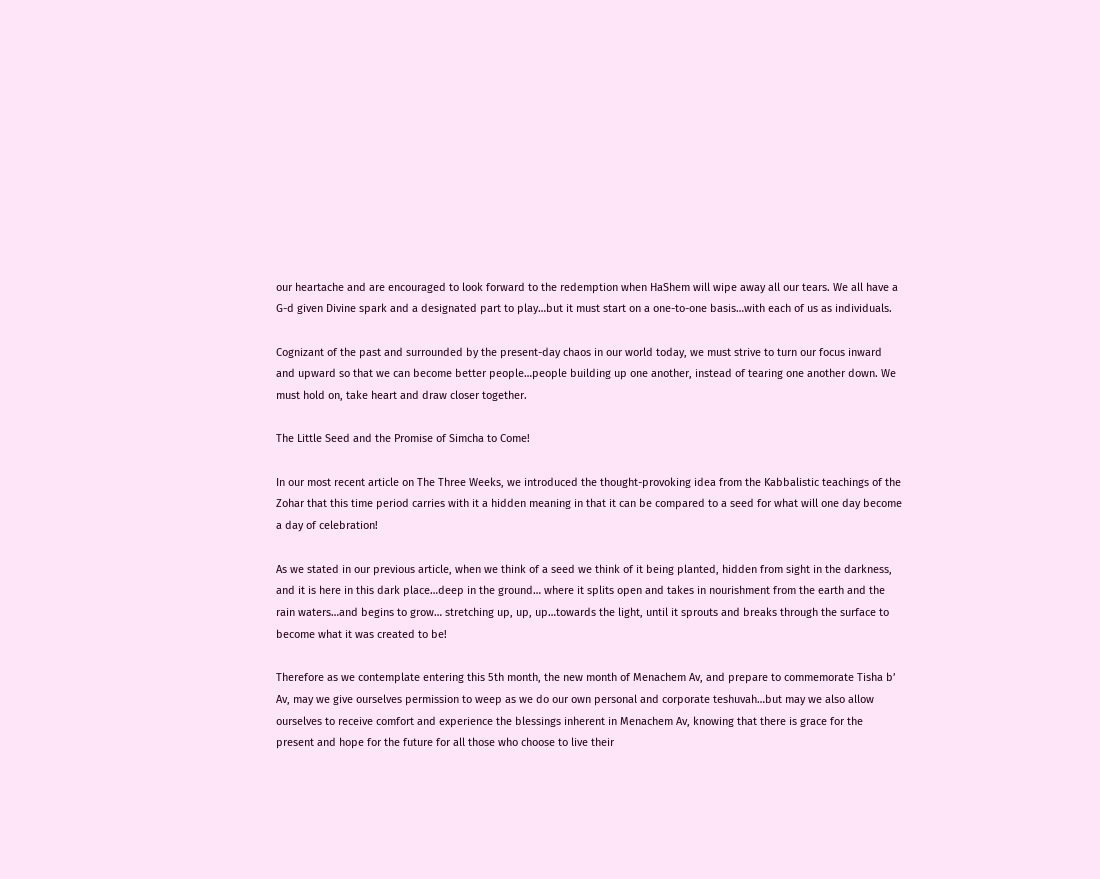our heartache and are encouraged to look forward to the redemption when HaShem will wipe away all our tears. We all have a G-d given Divine spark and a designated part to play…but it must start on a one-to-one basis…with each of us as individuals.

Cognizant of the past and surrounded by the present-day chaos in our world today, we must strive to turn our focus inward and upward so that we can become better people…people building up one another, instead of tearing one another down. We must hold on, take heart and draw closer together.

The Little Seed and the Promise of Simcha to Come!

In our most recent article on The Three Weeks, we introduced the thought-provoking idea from the Kabbalistic teachings of the Zohar that this time period carries with it a hidden meaning in that it can be compared to a seed for what will one day become a day of celebration!

As we stated in our previous article, when we think of a seed we think of it being planted, hidden from sight in the darkness, and it is here in this dark place…deep in the ground… where it splits open and takes in nourishment from the earth and the rain waters…and begins to grow… stretching up, up, up…towards the light, until it sprouts and breaks through the surface to become what it was created to be!

Therefore as we contemplate entering this 5th month, the new month of Menachem Av, and prepare to commemorate Tisha b’ Av, may we give ourselves permission to weep as we do our own personal and corporate teshuvah…but may we also allow ourselves to receive comfort and experience the blessings inherent in Menachem Av, knowing that there is grace for the present and hope for the future for all those who choose to live their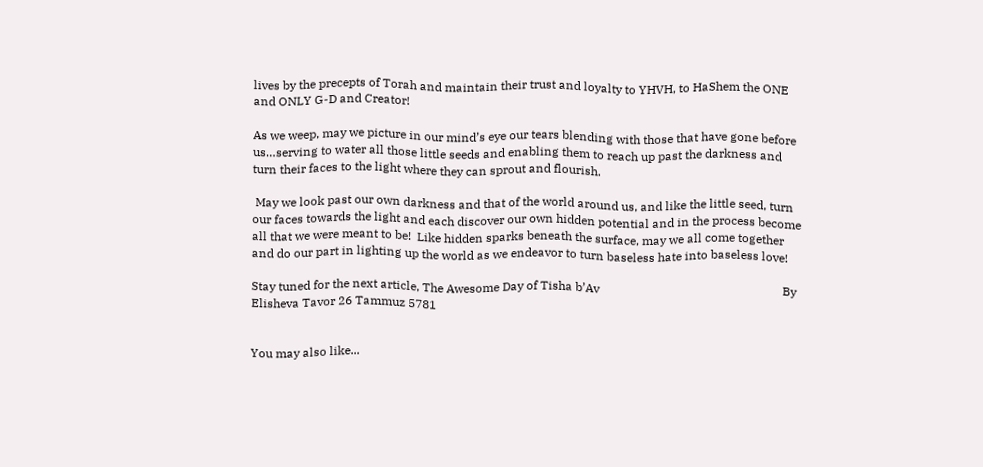lives by the precepts of Torah and maintain their trust and loyalty to YHVH, to HaShem the ONE and ONLY G-D and Creator!

As we weep, may we picture in our mind’s eye our tears blending with those that have gone before us…serving to water all those little seeds and enabling them to reach up past the darkness and turn their faces to the light where they can sprout and flourish.

 May we look past our own darkness and that of the world around us, and like the little seed, turn our faces towards the light and each discover our own hidden potential and in the process become all that we were meant to be!  Like hidden sparks beneath the surface, may we all come together and do our part in lighting up the world as we endeavor to turn baseless hate into baseless love!

Stay tuned for the next article, The Awesome Day of Tisha b’Av                                                             By Elisheva Tavor 26 Tammuz 5781


You may also like...